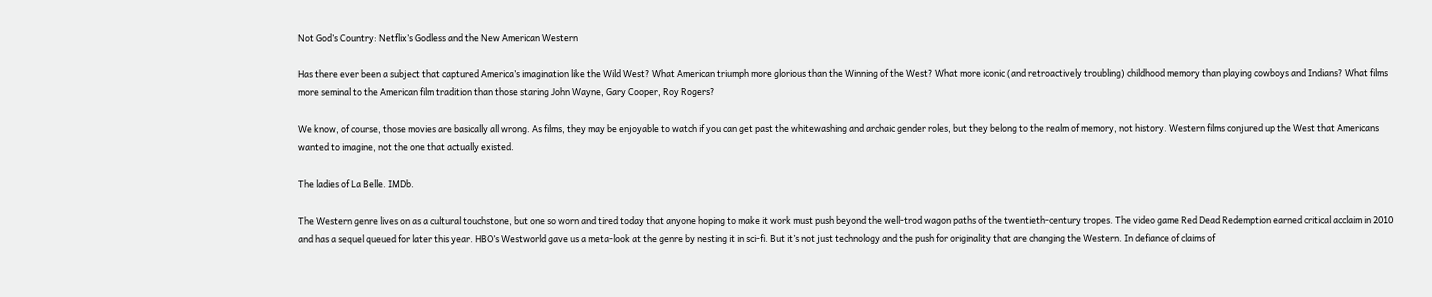Not God’s Country: Netflix’s Godless and the New American Western

Has there ever been a subject that captured America’s imagination like the Wild West? What American triumph more glorious than the Winning of the West? What more iconic (and retroactively troubling) childhood memory than playing cowboys and Indians? What films more seminal to the American film tradition than those staring John Wayne, Gary Cooper, Roy Rogers?

We know, of course, those movies are basically all wrong. As films, they may be enjoyable to watch if you can get past the whitewashing and archaic gender roles, but they belong to the realm of memory, not history. Western films conjured up the West that Americans wanted to imagine, not the one that actually existed.

The ladies of La Belle. IMDb.

The Western genre lives on as a cultural touchstone, but one so worn and tired today that anyone hoping to make it work must push beyond the well-trod wagon paths of the twentieth-century tropes. The video game Red Dead Redemption earned critical acclaim in 2010 and has a sequel queued for later this year. HBO’s Westworld gave us a meta-look at the genre by nesting it in sci-fi. But it’s not just technology and the push for originality that are changing the Western. In defiance of claims of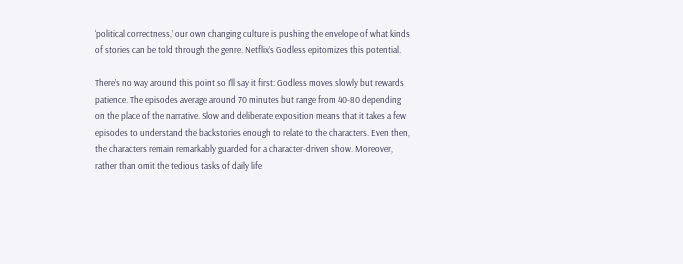‘political correctness,’ our own changing culture is pushing the envelope of what kinds of stories can be told through the genre. Netflix’s Godless epitomizes this potential.

There’s no way around this point so I’ll say it first: Godless moves slowly but rewards patience. The episodes average around 70 minutes but range from 40-80 depending on the place of the narrative. Slow and deliberate exposition means that it takes a few episodes to understand the backstories enough to relate to the characters. Even then, the characters remain remarkably guarded for a character-driven show. Moreover, rather than omit the tedious tasks of daily life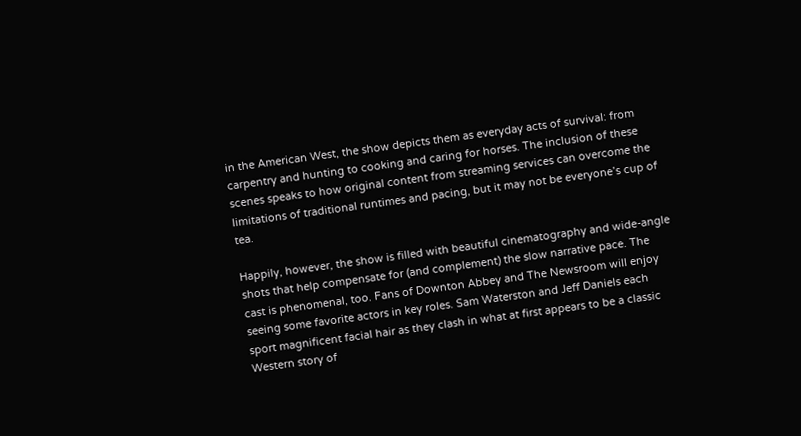in the American West, the show depicts them as everyday acts of survival: from carpentry and hunting to cooking and caring for horses. The inclusion of these scenes speaks to how original content from streaming services can overcome the limitations of traditional runtimes and pacing, but it may not be everyone’s cup of tea.

Happily, however, the show is filled with beautiful cinematography and wide-angle shots that help compensate for (and complement) the slow narrative pace. The cast is phenomenal, too. Fans of Downton Abbey and The Newsroom will enjoy seeing some favorite actors in key roles. Sam Waterston and Jeff Daniels each sport magnificent facial hair as they clash in what at first appears to be a classic Western story of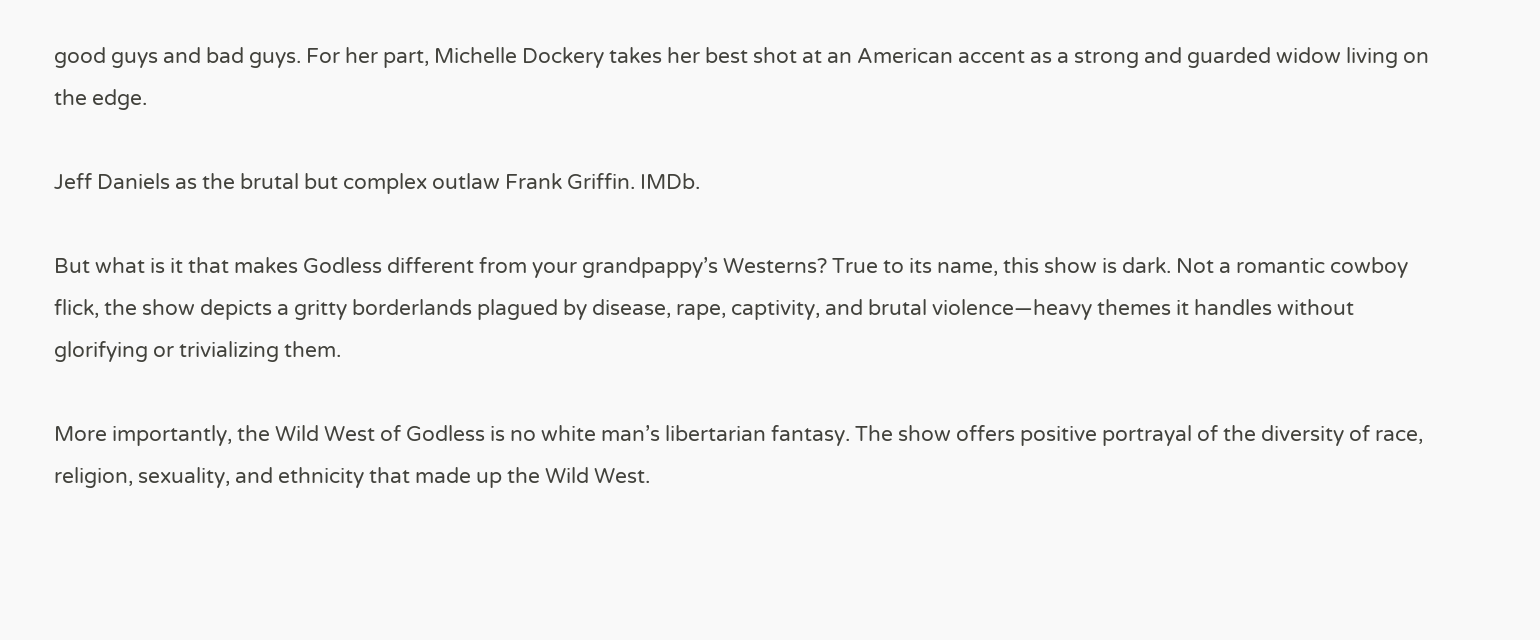good guys and bad guys. For her part, Michelle Dockery takes her best shot at an American accent as a strong and guarded widow living on the edge.

Jeff Daniels as the brutal but complex outlaw Frank Griffin. IMDb.

But what is it that makes Godless different from your grandpappy’s Westerns? True to its name, this show is dark. Not a romantic cowboy flick, the show depicts a gritty borderlands plagued by disease, rape, captivity, and brutal violence—heavy themes it handles without glorifying or trivializing them.

More importantly, the Wild West of Godless is no white man’s libertarian fantasy. The show offers positive portrayal of the diversity of race, religion, sexuality, and ethnicity that made up the Wild West.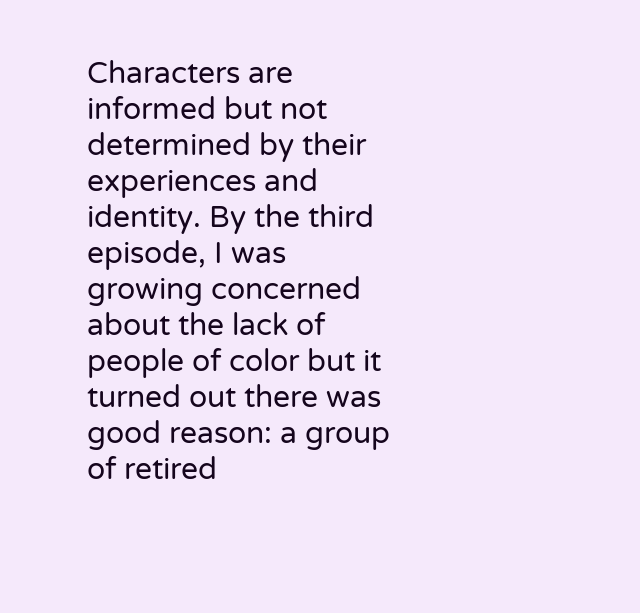Characters are informed but not determined by their experiences and identity. By the third episode, I was growing concerned about the lack of people of color but it turned out there was good reason: a group of retired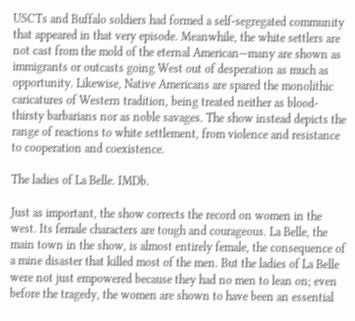USCTs and Buffalo soldiers had formed a self-segregated community that appeared in that very episode. Meanwhile, the white settlers are not cast from the mold of the eternal American—many are shown as immigrants or outcasts going West out of desperation as much as opportunity. Likewise, Native Americans are spared the monolithic caricatures of Western tradition, being treated neither as blood-thirsty barbarians nor as noble savages. The show instead depicts the range of reactions to white settlement, from violence and resistance to cooperation and coexistence.

The ladies of La Belle. IMDb.

Just as important, the show corrects the record on women in the west. Its female characters are tough and courageous. La Belle, the main town in the show, is almost entirely female, the consequence of a mine disaster that killed most of the men. But the ladies of La Belle were not just empowered because they had no men to lean on; even before the tragedy, the women are shown to have been an essential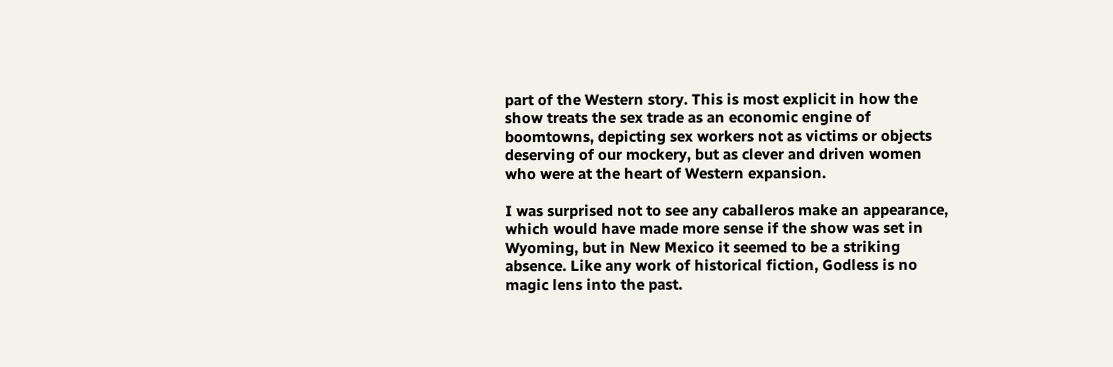part of the Western story. This is most explicit in how the show treats the sex trade as an economic engine of boomtowns, depicting sex workers not as victims or objects deserving of our mockery, but as clever and driven women who were at the heart of Western expansion.

I was surprised not to see any caballeros make an appearance, which would have made more sense if the show was set in Wyoming, but in New Mexico it seemed to be a striking absence. Like any work of historical fiction, Godless is no magic lens into the past.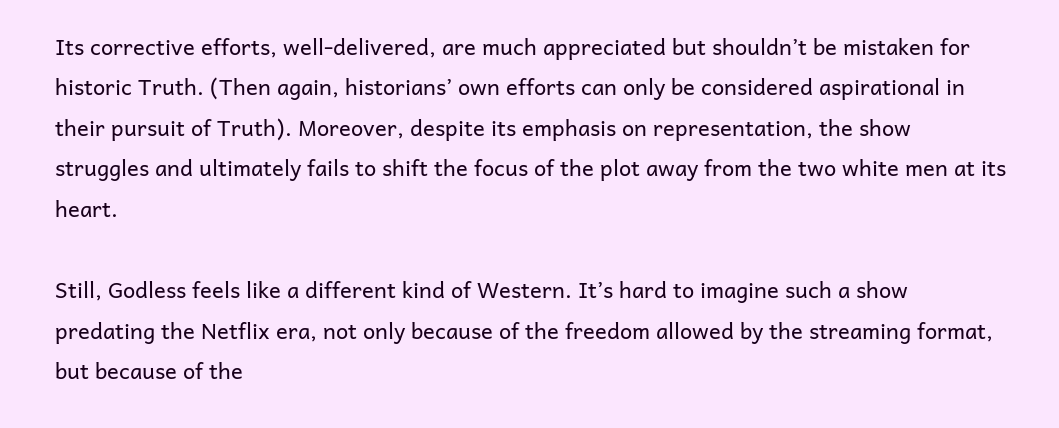Its corrective efforts, well-delivered, are much appreciated but shouldn’t be mistaken for historic Truth. (Then again, historians’ own efforts can only be considered aspirational in their pursuit of Truth). Moreover, despite its emphasis on representation, the show struggles and ultimately fails to shift the focus of the plot away from the two white men at its heart.

Still, Godless feels like a different kind of Western. It’s hard to imagine such a show predating the Netflix era, not only because of the freedom allowed by the streaming format, but because of the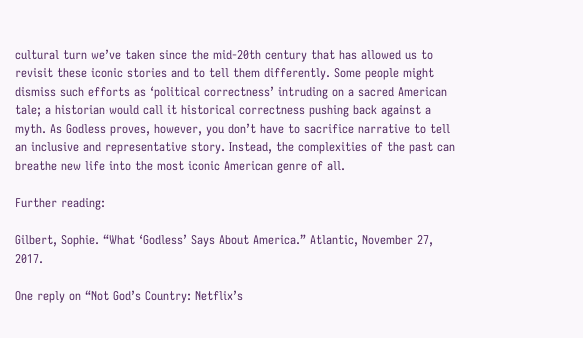cultural turn we’ve taken since the mid-20th century that has allowed us to revisit these iconic stories and to tell them differently. Some people might dismiss such efforts as ‘political correctness’ intruding on a sacred American tale; a historian would call it historical correctness pushing back against a myth. As Godless proves, however, you don’t have to sacrifice narrative to tell an inclusive and representative story. Instead, the complexities of the past can breathe new life into the most iconic American genre of all.

Further reading:

Gilbert, Sophie. “What ‘Godless’ Says About America.” Atlantic, November 27, 2017.

One reply on “Not God’s Country: Netflix’s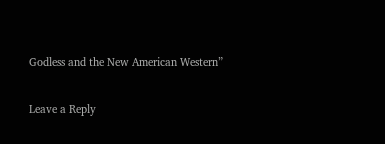Godless and the New American Western”

Leave a Reply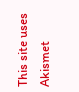This site uses Akismet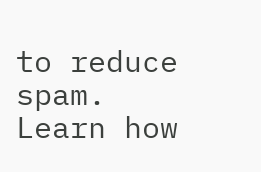to reduce spam. Learn how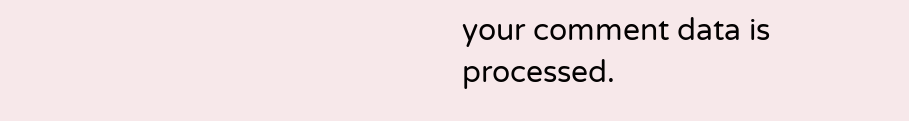your comment data is processed.